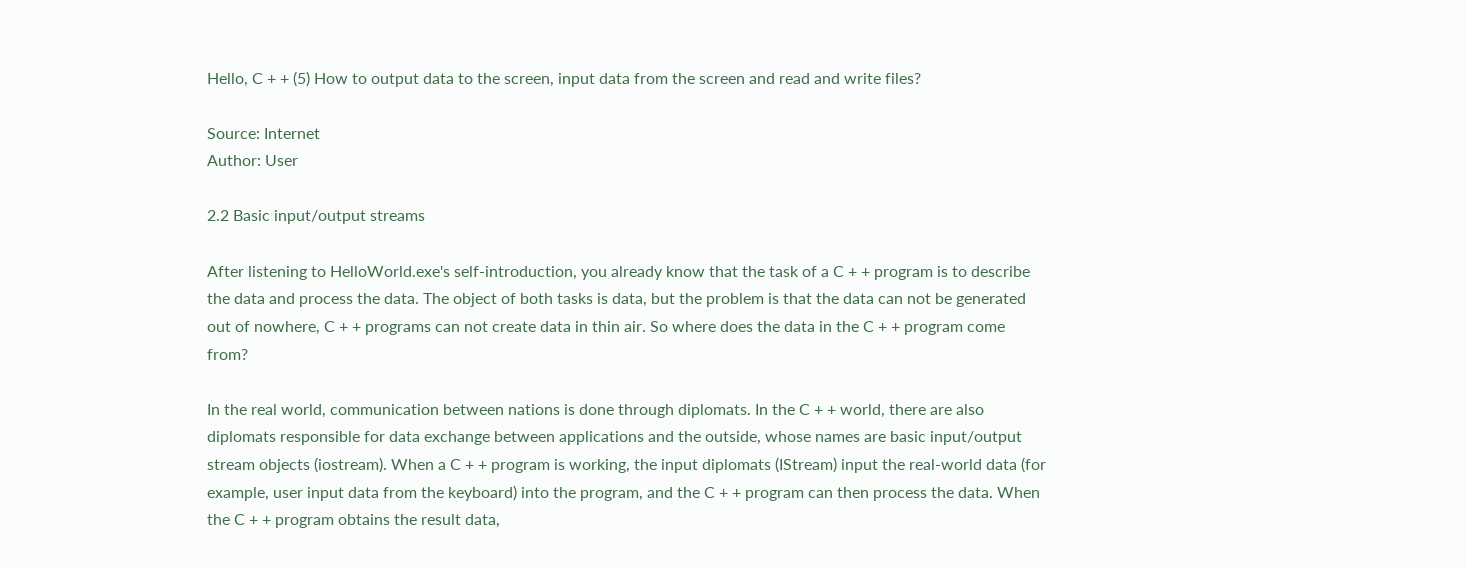Hello, C + + (5) How to output data to the screen, input data from the screen and read and write files?

Source: Internet
Author: User

2.2 Basic input/output streams

After listening to HelloWorld.exe's self-introduction, you already know that the task of a C + + program is to describe the data and process the data. The object of both tasks is data, but the problem is that the data can not be generated out of nowhere, C + + programs can not create data in thin air. So where does the data in the C + + program come from?

In the real world, communication between nations is done through diplomats. In the C + + world, there are also diplomats responsible for data exchange between applications and the outside, whose names are basic input/output stream objects (iostream). When a C + + program is working, the input diplomats (IStream) input the real-world data (for example, user input data from the keyboard) into the program, and the C + + program can then process the data. When the C + + program obtains the result data,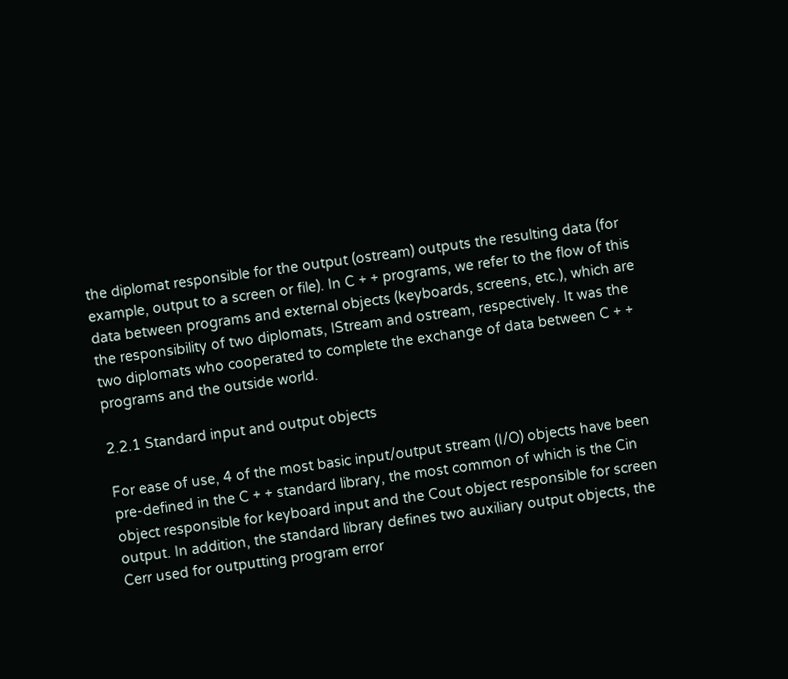the diplomat responsible for the output (ostream) outputs the resulting data (for example, output to a screen or file). In C + + programs, we refer to the flow of this data between programs and external objects (keyboards, screens, etc.), which are the responsibility of two diplomats, IStream and ostream, respectively. It was the two diplomats who cooperated to complete the exchange of data between C + + programs and the outside world.

2.2.1 Standard input and output objects

For ease of use, 4 of the most basic input/output stream (I/O) objects have been pre-defined in the C + + standard library, the most common of which is the Cin object responsible for keyboard input and the Cout object responsible for screen output. In addition, the standard library defines two auxiliary output objects, the Cerr used for outputting program error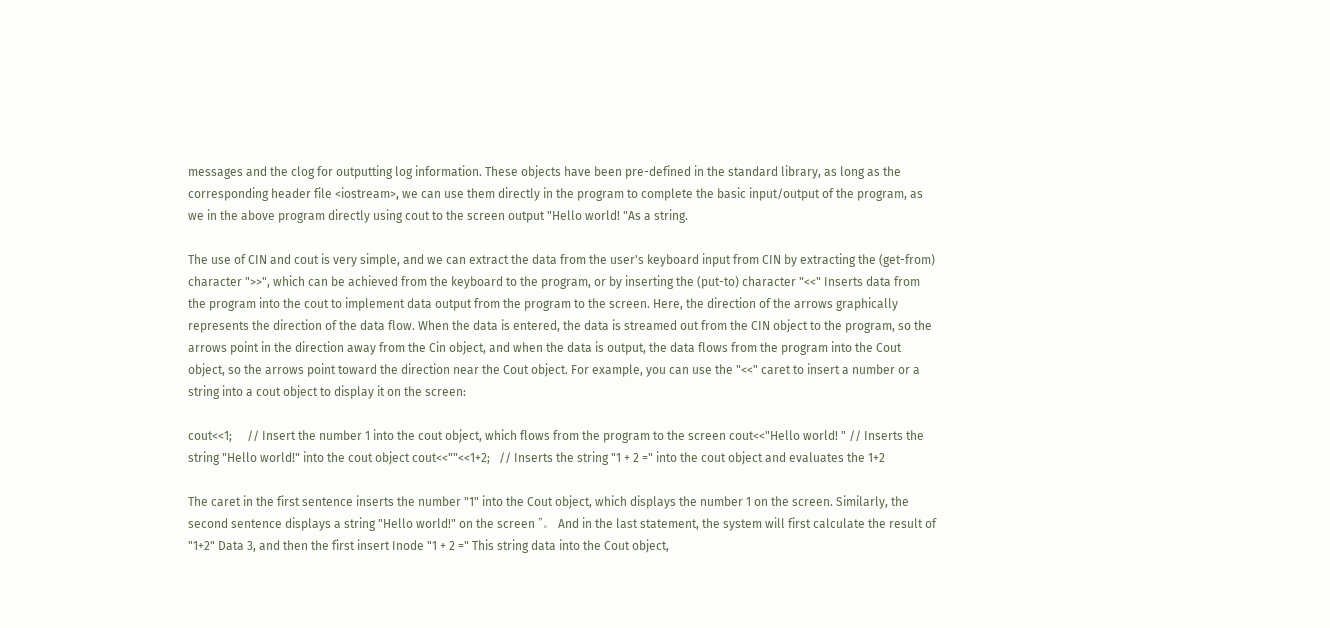messages and the clog for outputting log information. These objects have been pre-defined in the standard library, as long as the corresponding header file <iostream>, we can use them directly in the program to complete the basic input/output of the program, as we in the above program directly using cout to the screen output "Hello world! "As a string.

The use of CIN and cout is very simple, and we can extract the data from the user's keyboard input from CIN by extracting the (get-from) character ">>", which can be achieved from the keyboard to the program, or by inserting the (put-to) character "<<" Inserts data from the program into the cout to implement data output from the program to the screen. Here, the direction of the arrows graphically represents the direction of the data flow. When the data is entered, the data is streamed out from the CIN object to the program, so the arrows point in the direction away from the Cin object, and when the data is output, the data flows from the program into the Cout object, so the arrows point toward the direction near the Cout object. For example, you can use the "<<" caret to insert a number or a string into a cout object to display it on the screen:

cout<<1;     // Insert the number 1 into the cout object, which flows from the program to the screen cout<<"Hello world! " // Inserts the string "Hello world!" into the cout object cout<<""<<1+2;   // Inserts the string "1 + 2 =" into the cout object and evaluates the 1+2

The caret in the first sentence inserts the number "1" into the Cout object, which displays the number 1 on the screen. Similarly, the second sentence displays a string "Hello world!" on the screen ”。 And in the last statement, the system will first calculate the result of "1+2" Data 3, and then the first insert Inode "1 + 2 =" This string data into the Cout object,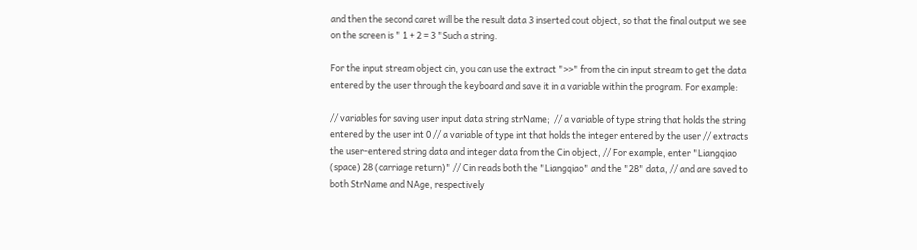and then the second caret will be the result data 3 inserted cout object, so that the final output we see on the screen is " 1 + 2 = 3 "Such a string.

For the input stream object cin, you can use the extract ">>" from the cin input stream to get the data entered by the user through the keyboard and save it in a variable within the program. For example:

// variables for saving user input data string strName;  // a variable of type string that holds the string entered by the user int 0 // a variable of type int that holds the integer entered by the user // extracts the user-entered string data and integer data from the Cin object, // For example, enter "Liangqiao (space) 28 (carriage return)" // Cin reads both the "Liangqiao" and the "28" data, // and are saved to both StrName and NAge, respectively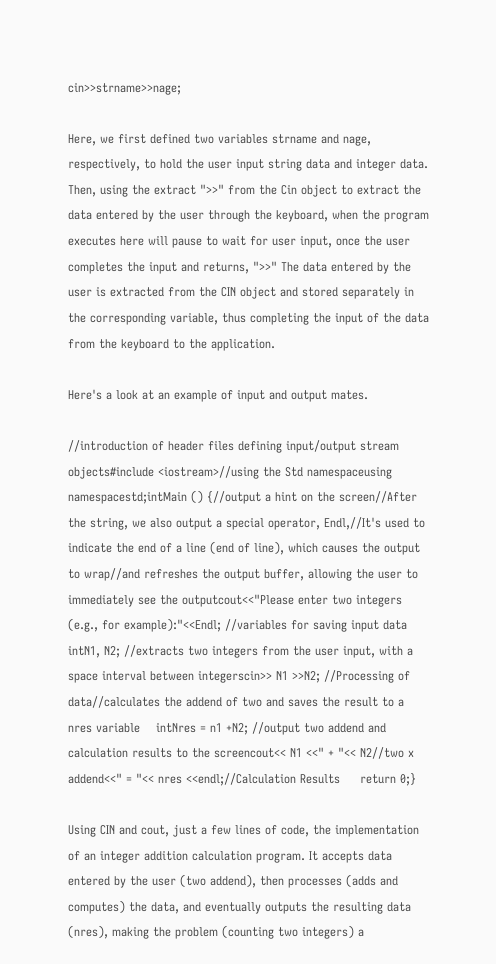cin>>strname>>nage;

Here, we first defined two variables strname and nage, respectively, to hold the user input string data and integer data. Then, using the extract ">>" from the Cin object to extract the data entered by the user through the keyboard, when the program executes here will pause to wait for user input, once the user completes the input and returns, ">>" The data entered by the user is extracted from the CIN object and stored separately in the corresponding variable, thus completing the input of the data from the keyboard to the application.

Here's a look at an example of input and output mates.

//introduction of header files defining input/output stream objects#include <iostream>//using the Std namespaceusing namespacestd;intMain () {//output a hint on the screen//After the string, we also output a special operator, Endl,//It's used to indicate the end of a line (end of line), which causes the output to wrap//and refreshes the output buffer, allowing the user to immediately see the outputcout<<"Please enter two integers (e.g., for example):"<<Endl; //variables for saving input data    intN1, N2; //extracts two integers from the user input, with a space interval between integerscin>> N1 >>N2; //Processing of data//calculates the addend of two and saves the result to a nres variable    intNres = n1 +N2; //output two addend and calculation results to the screencout<< N1 <<" + "<< N2//two x addend<<" = "<< nres <<endl;//Calculation Results     return 0;}

Using CIN and cout, just a few lines of code, the implementation of an integer addition calculation program. It accepts data entered by the user (two addend), then processes (adds and computes) the data, and eventually outputs the resulting data (nres), making the problem (counting two integers) a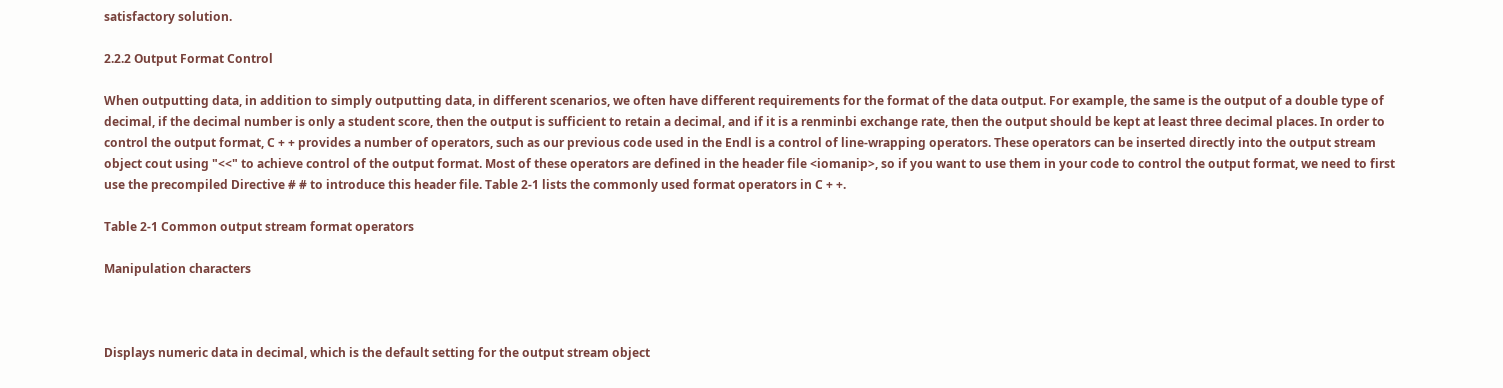satisfactory solution.

2.2.2 Output Format Control

When outputting data, in addition to simply outputting data, in different scenarios, we often have different requirements for the format of the data output. For example, the same is the output of a double type of decimal, if the decimal number is only a student score, then the output is sufficient to retain a decimal, and if it is a renminbi exchange rate, then the output should be kept at least three decimal places. In order to control the output format, C + + provides a number of operators, such as our previous code used in the Endl is a control of line-wrapping operators. These operators can be inserted directly into the output stream object cout using "<<" to achieve control of the output format. Most of these operators are defined in the header file <iomanip>, so if you want to use them in your code to control the output format, we need to first use the precompiled Directive # # to introduce this header file. Table 2-1 lists the commonly used format operators in C + +.

Table 2-1 Common output stream format operators

Manipulation characters



Displays numeric data in decimal, which is the default setting for the output stream object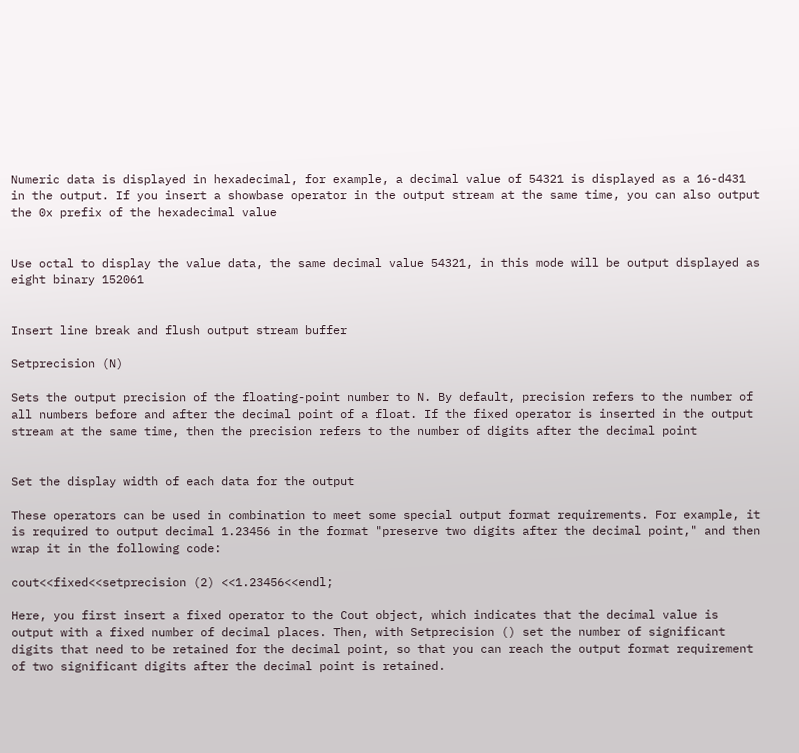Numeric data is displayed in hexadecimal, for example, a decimal value of 54321 is displayed as a 16-d431 in the output. If you insert a showbase operator in the output stream at the same time, you can also output the 0x prefix of the hexadecimal value


Use octal to display the value data, the same decimal value 54321, in this mode will be output displayed as eight binary 152061


Insert line break and flush output stream buffer

Setprecision (N)

Sets the output precision of the floating-point number to N. By default, precision refers to the number of all numbers before and after the decimal point of a float. If the fixed operator is inserted in the output stream at the same time, then the precision refers to the number of digits after the decimal point


Set the display width of each data for the output

These operators can be used in combination to meet some special output format requirements. For example, it is required to output decimal 1.23456 in the format "preserve two digits after the decimal point," and then wrap it in the following code:

cout<<fixed<<setprecision (2) <<1.23456<<endl;

Here, you first insert a fixed operator to the Cout object, which indicates that the decimal value is output with a fixed number of decimal places. Then, with Setprecision () set the number of significant digits that need to be retained for the decimal point, so that you can reach the output format requirement of two significant digits after the decimal point is retained.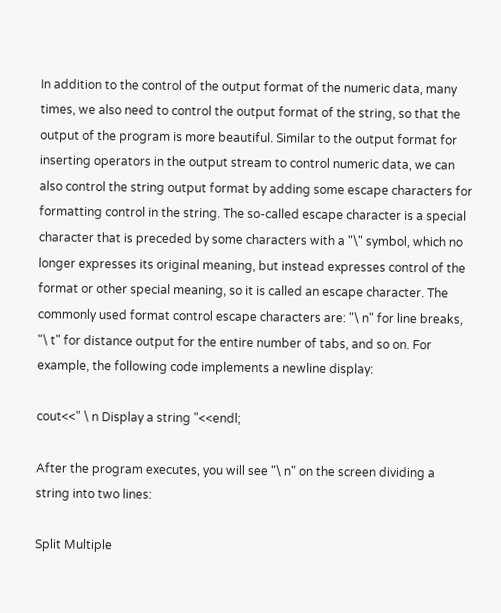In addition to the control of the output format of the numeric data, many times, we also need to control the output format of the string, so that the output of the program is more beautiful. Similar to the output format for inserting operators in the output stream to control numeric data, we can also control the string output format by adding some escape characters for formatting control in the string. The so-called escape character is a special character that is preceded by some characters with a "\" symbol, which no longer expresses its original meaning, but instead expresses control of the format or other special meaning, so it is called an escape character. The commonly used format control escape characters are: "\ n" for line breaks, "\ t" for distance output for the entire number of tabs, and so on. For example, the following code implements a newline display:

cout<<" \ n Display a string "<<endl;

After the program executes, you will see "\ n" on the screen dividing a string into two lines:

Split Multiple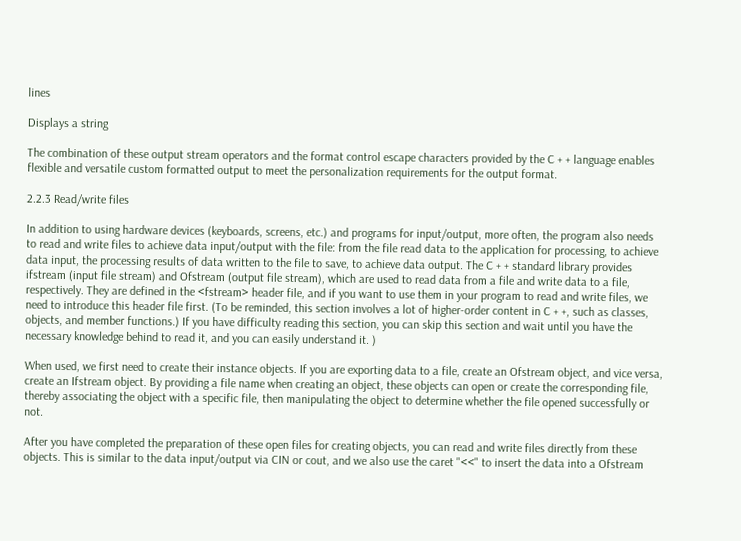lines

Displays a string

The combination of these output stream operators and the format control escape characters provided by the C + + language enables flexible and versatile custom formatted output to meet the personalization requirements for the output format.

2.2.3 Read/write files

In addition to using hardware devices (keyboards, screens, etc.) and programs for input/output, more often, the program also needs to read and write files to achieve data input/output with the file: from the file read data to the application for processing, to achieve data input, the processing results of data written to the file to save, to achieve data output. The C + + standard library provides ifstream (input file stream) and Ofstream (output file stream), which are used to read data from a file and write data to a file, respectively. They are defined in the <fstream> header file, and if you want to use them in your program to read and write files, we need to introduce this header file first. (To be reminded, this section involves a lot of higher-order content in C + +, such as classes, objects, and member functions.) If you have difficulty reading this section, you can skip this section and wait until you have the necessary knowledge behind to read it, and you can easily understand it. )

When used, we first need to create their instance objects. If you are exporting data to a file, create an Ofstream object, and vice versa, create an Ifstream object. By providing a file name when creating an object, these objects can open or create the corresponding file, thereby associating the object with a specific file, then manipulating the object to determine whether the file opened successfully or not.

After you have completed the preparation of these open files for creating objects, you can read and write files directly from these objects. This is similar to the data input/output via CIN or cout, and we also use the caret "<<" to insert the data into a Ofstream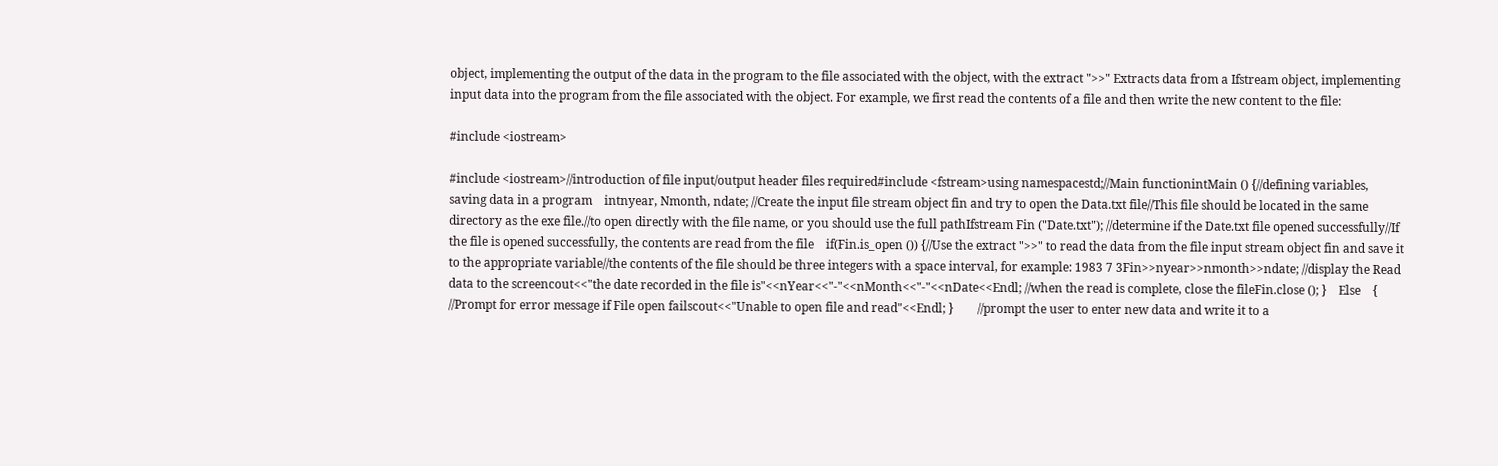object, implementing the output of the data in the program to the file associated with the object, with the extract ">>" Extracts data from a Ifstream object, implementing input data into the program from the file associated with the object. For example, we first read the contents of a file and then write the new content to the file:

#include <iostream>

#include <iostream>//introduction of file input/output header files required#include <fstream>using namespacestd;//Main functionintMain () {//defining variables, saving data in a program    intnyear, Nmonth, ndate; //Create the input file stream object fin and try to open the Data.txt file//This file should be located in the same directory as the exe file.//to open directly with the file name, or you should use the full pathIfstream Fin ("Date.txt"); //determine if the Date.txt file opened successfully//If the file is opened successfully, the contents are read from the file    if(Fin.is_open ()) {//Use the extract ">>" to read the data from the file input stream object fin and save it to the appropriate variable//the contents of the file should be three integers with a space interval, for example: 1983 7 3Fin>>nyear>>nmonth>>ndate; //display the Read data to the screencout<<"the date recorded in the file is"<<nYear<<"-"<<nMonth<<"-"<<nDate<<Endl; //when the read is complete, close the fileFin.close (); }    Else    {        //Prompt for error message if File open failscout<<"Unable to open file and read"<<Endl; }        //prompt the user to enter new data and write it to a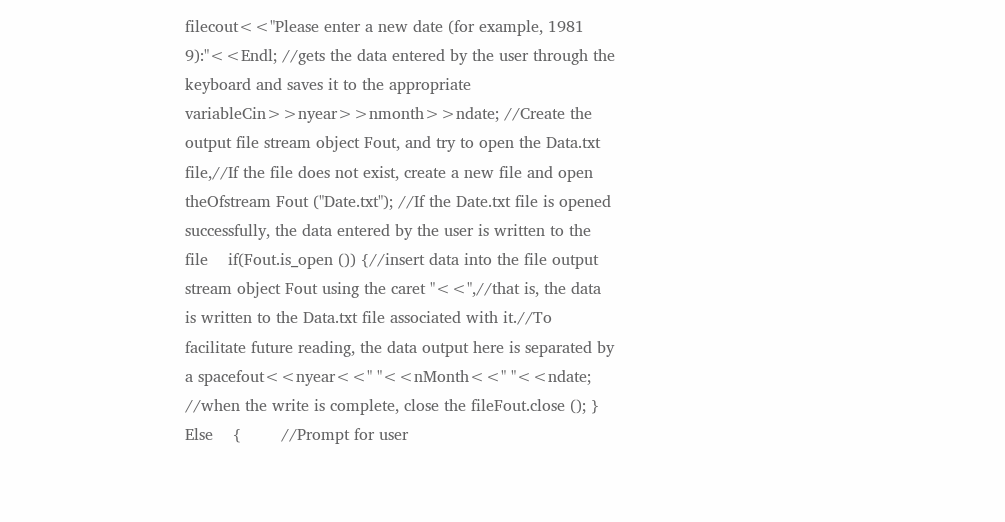filecout<<"Please enter a new date (for example, 1981 9):"<<Endl; //gets the data entered by the user through the keyboard and saves it to the appropriate variableCin>>nyear>>nmonth>>ndate; //Create the output file stream object Fout, and try to open the Data.txt file,//If the file does not exist, create a new file and open theOfstream Fout ("Date.txt"); //If the Date.txt file is opened successfully, the data entered by the user is written to the file    if(Fout.is_open ()) {//insert data into the file output stream object Fout using the caret "<<",//that is, the data is written to the Data.txt file associated with it.//To facilitate future reading, the data output here is separated by a spacefout<<nyear<<" "<<nMonth<<" "<<ndate; //when the write is complete, close the fileFout.close (); }    Else    {        //Prompt for user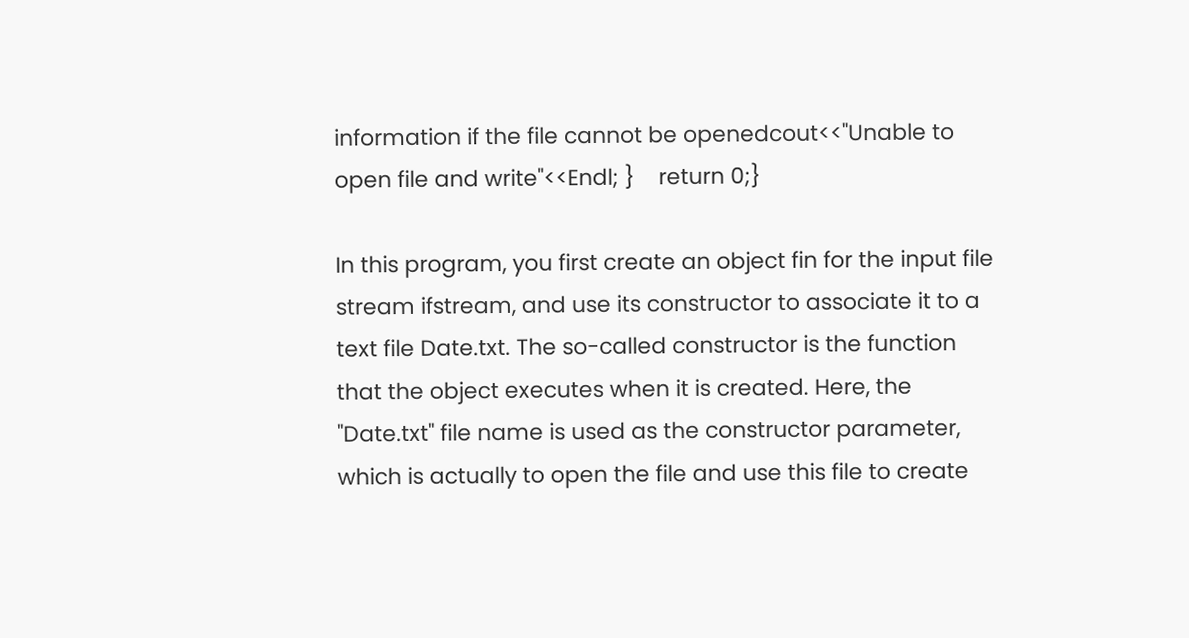information if the file cannot be openedcout<<"Unable to open file and write"<<Endl; }    return 0;}

In this program, you first create an object fin for the input file stream ifstream, and use its constructor to associate it to a text file Date.txt. The so-called constructor is the function that the object executes when it is created. Here, the "Date.txt" file name is used as the constructor parameter, which is actually to open the file and use this file to create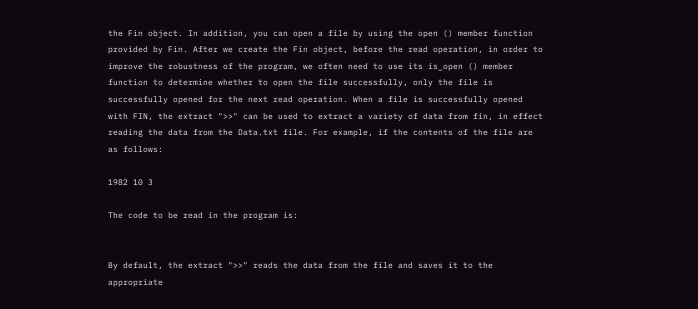the Fin object. In addition, you can open a file by using the open () member function provided by Fin. After we create the Fin object, before the read operation, in order to improve the robustness of the program, we often need to use its is_open () member function to determine whether to open the file successfully, only the file is successfully opened for the next read operation. When a file is successfully opened with FIN, the extract ">>" can be used to extract a variety of data from fin, in effect reading the data from the Data.txt file. For example, if the contents of the file are as follows:

1982 10 3

The code to be read in the program is:


By default, the extract ">>" reads the data from the file and saves it to the appropriate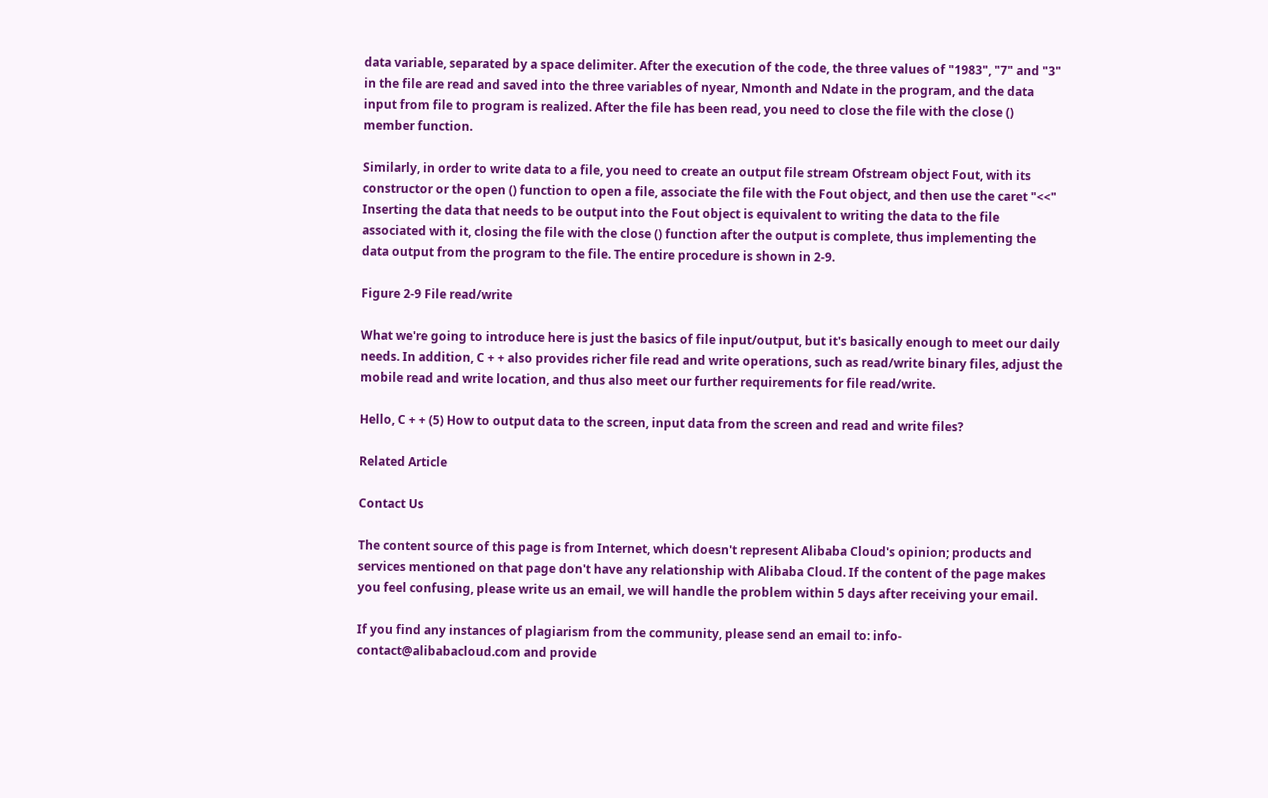data variable, separated by a space delimiter. After the execution of the code, the three values of "1983", "7" and "3" in the file are read and saved into the three variables of nyear, Nmonth and Ndate in the program, and the data input from file to program is realized. After the file has been read, you need to close the file with the close () member function.

Similarly, in order to write data to a file, you need to create an output file stream Ofstream object Fout, with its constructor or the open () function to open a file, associate the file with the Fout object, and then use the caret "<<" Inserting the data that needs to be output into the Fout object is equivalent to writing the data to the file associated with it, closing the file with the close () function after the output is complete, thus implementing the data output from the program to the file. The entire procedure is shown in 2-9.

Figure 2-9 File read/write

What we're going to introduce here is just the basics of file input/output, but it's basically enough to meet our daily needs. In addition, C + + also provides richer file read and write operations, such as read/write binary files, adjust the mobile read and write location, and thus also meet our further requirements for file read/write.

Hello, C + + (5) How to output data to the screen, input data from the screen and read and write files?

Related Article

Contact Us

The content source of this page is from Internet, which doesn't represent Alibaba Cloud's opinion; products and services mentioned on that page don't have any relationship with Alibaba Cloud. If the content of the page makes you feel confusing, please write us an email, we will handle the problem within 5 days after receiving your email.

If you find any instances of plagiarism from the community, please send an email to: info-contact@alibabacloud.com and provide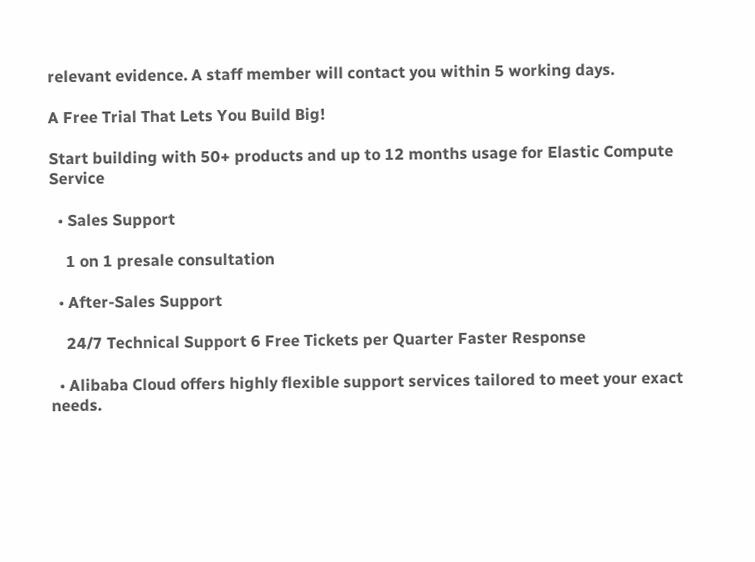relevant evidence. A staff member will contact you within 5 working days.

A Free Trial That Lets You Build Big!

Start building with 50+ products and up to 12 months usage for Elastic Compute Service

  • Sales Support

    1 on 1 presale consultation

  • After-Sales Support

    24/7 Technical Support 6 Free Tickets per Quarter Faster Response

  • Alibaba Cloud offers highly flexible support services tailored to meet your exact needs.